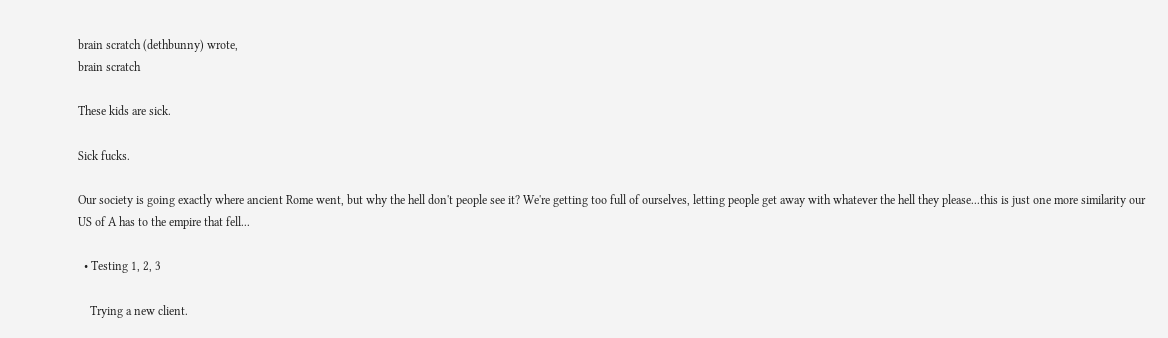brain scratch (dethbunny) wrote,
brain scratch

These kids are sick.

Sick fucks.

Our society is going exactly where ancient Rome went, but why the hell don't people see it? We're getting too full of ourselves, letting people get away with whatever the hell they please...this is just one more similarity our US of A has to the empire that fell...

  • Testing 1, 2, 3

    Trying a new client.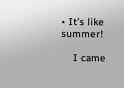• It's like summer!

    I came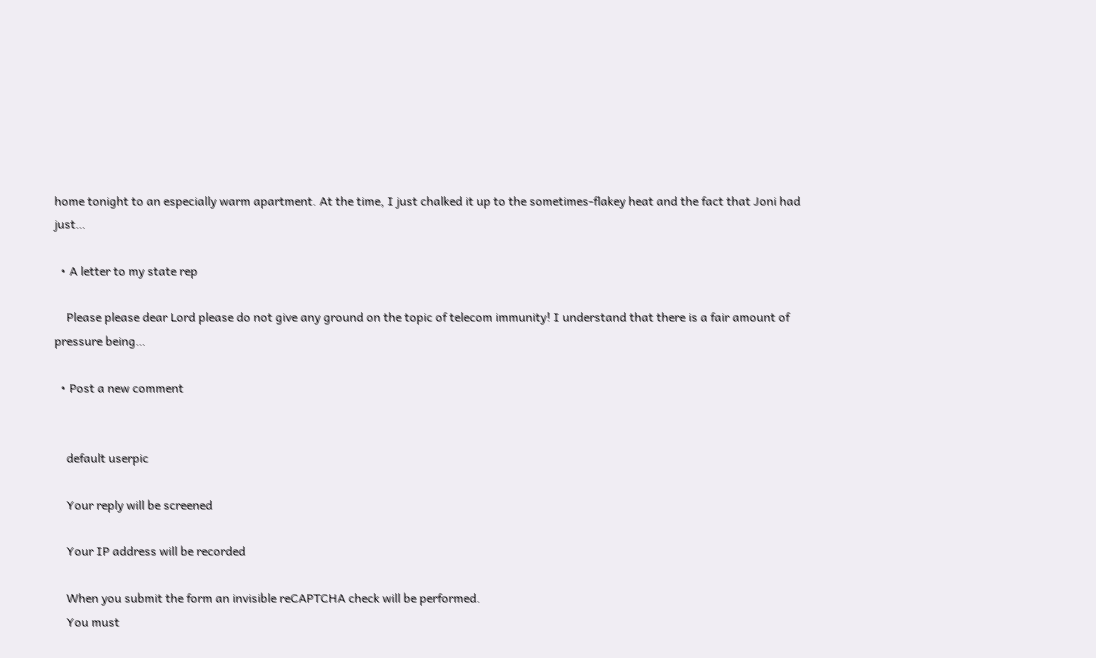home tonight to an especially warm apartment. At the time, I just chalked it up to the sometimes-flakey heat and the fact that Joni had just…

  • A letter to my state rep

    Please please dear Lord please do not give any ground on the topic of telecom immunity! I understand that there is a fair amount of pressure being…

  • Post a new comment


    default userpic

    Your reply will be screened

    Your IP address will be recorded

    When you submit the form an invisible reCAPTCHA check will be performed.
    You must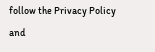follow the Privacy Policy and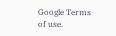Google Terms of use.